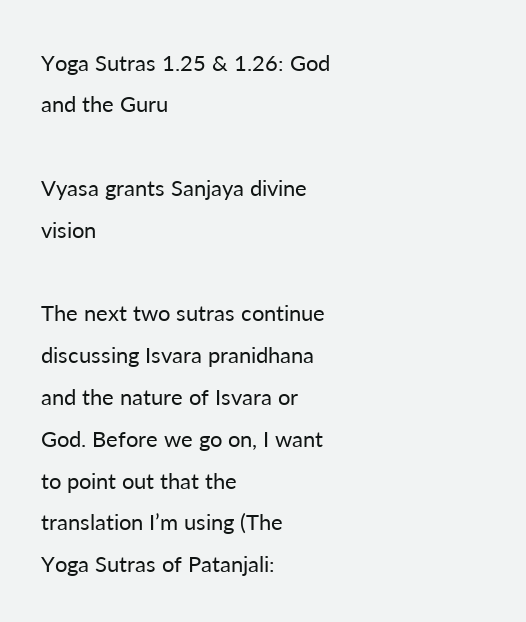Yoga Sutras 1.25 & 1.26: God and the Guru

Vyasa grants Sanjaya divine vision

The next two sutras continue discussing Isvara pranidhana and the nature of Isvara or God. Before we go on, I want to point out that the translation I’m using (The Yoga Sutras of Patanjali: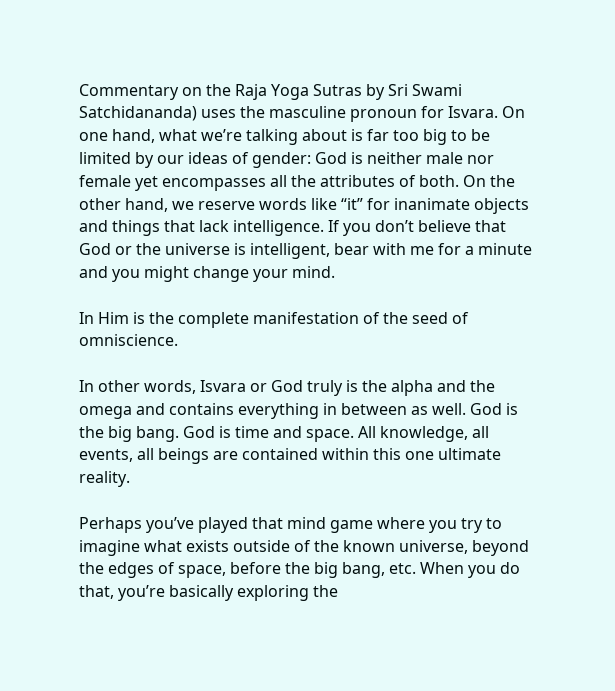Commentary on the Raja Yoga Sutras by Sri Swami Satchidananda) uses the masculine pronoun for Isvara. On one hand, what we’re talking about is far too big to be limited by our ideas of gender: God is neither male nor female yet encompasses all the attributes of both. On the other hand, we reserve words like “it” for inanimate objects and things that lack intelligence. If you don’t believe that God or the universe is intelligent, bear with me for a minute and you might change your mind.

In Him is the complete manifestation of the seed of omniscience.

In other words, Isvara or God truly is the alpha and the omega and contains everything in between as well. God is the big bang. God is time and space. All knowledge, all events, all beings are contained within this one ultimate reality.

Perhaps you’ve played that mind game where you try to imagine what exists outside of the known universe, beyond the edges of space, before the big bang, etc. When you do that, you’re basically exploring the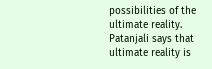possibilities of the ultimate reality. Patanjali says that ultimate reality is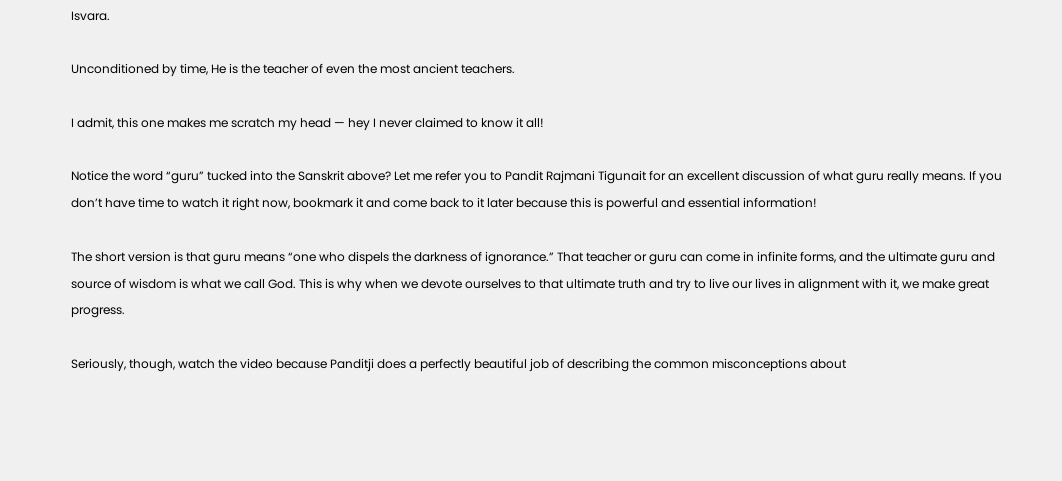Isvara.

Unconditioned by time, He is the teacher of even the most ancient teachers.

I admit, this one makes me scratch my head — hey I never claimed to know it all!

Notice the word “guru” tucked into the Sanskrit above? Let me refer you to Pandit Rajmani Tigunait for an excellent discussion of what guru really means. If you don’t have time to watch it right now, bookmark it and come back to it later because this is powerful and essential information!

The short version is that guru means “one who dispels the darkness of ignorance.” That teacher or guru can come in infinite forms, and the ultimate guru and source of wisdom is what we call God. This is why when we devote ourselves to that ultimate truth and try to live our lives in alignment with it, we make great progress.

Seriously, though, watch the video because Panditji does a perfectly beautiful job of describing the common misconceptions about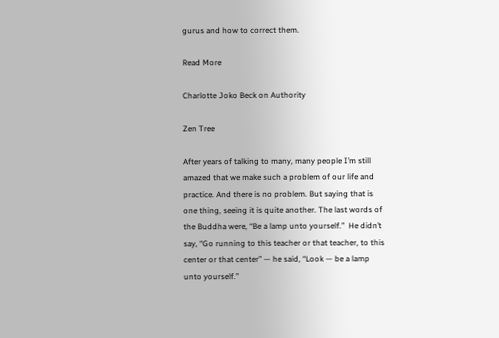gurus and how to correct them.

Read More

Charlotte Joko Beck on Authority

Zen Tree

After years of talking to many, many people I’m still amazed that we make such a problem of our life and practice. And there is no problem. But saying that is one thing, seeing it is quite another. The last words of the Buddha were, “Be a lamp unto yourself.”  He didn’t say, “Go running to this teacher or that teacher, to this center or that center” — he said, “Look — be a lamp unto yourself.”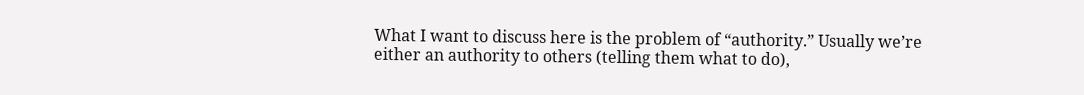What I want to discuss here is the problem of “authority.” Usually we’re either an authority to others (telling them what to do),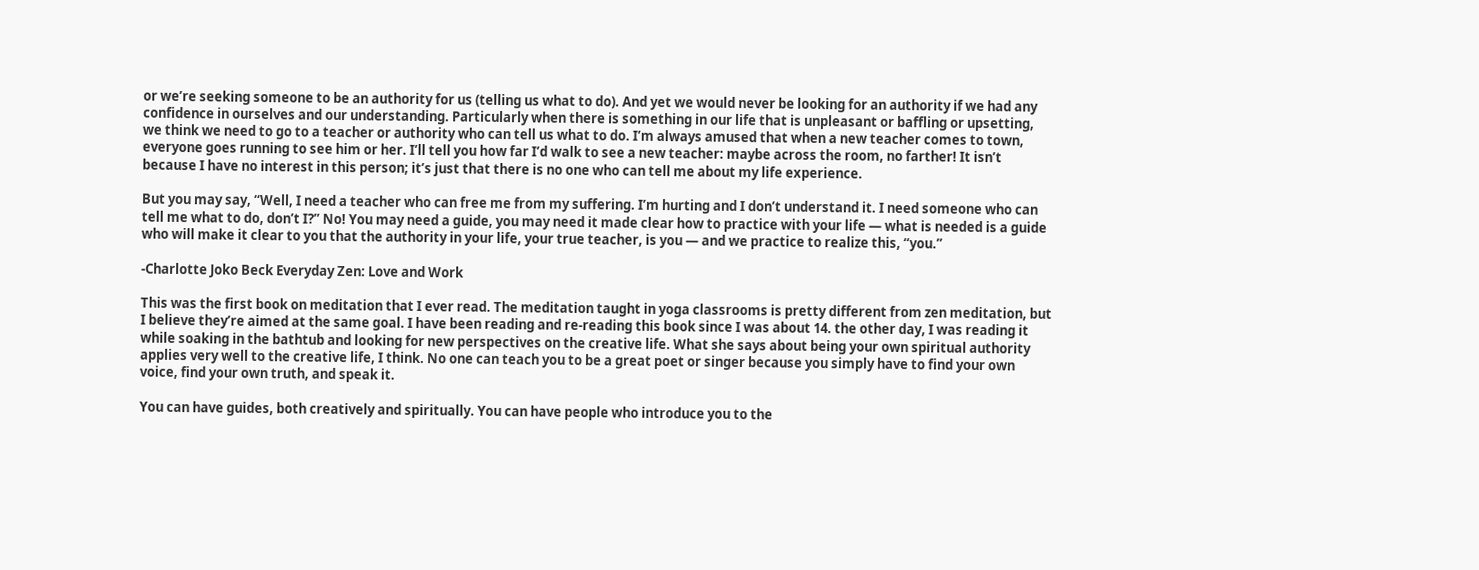or we’re seeking someone to be an authority for us (telling us what to do). And yet we would never be looking for an authority if we had any confidence in ourselves and our understanding. Particularly when there is something in our life that is unpleasant or baffling or upsetting, we think we need to go to a teacher or authority who can tell us what to do. I’m always amused that when a new teacher comes to town, everyone goes running to see him or her. I’ll tell you how far I’d walk to see a new teacher: maybe across the room, no farther! It isn’t because I have no interest in this person; it’s just that there is no one who can tell me about my life experience.

But you may say, “Well, I need a teacher who can free me from my suffering. I’m hurting and I don’t understand it. I need someone who can tell me what to do, don’t I?” No! You may need a guide, you may need it made clear how to practice with your life — what is needed is a guide who will make it clear to you that the authority in your life, your true teacher, is you — and we practice to realize this, “you.”

-Charlotte Joko Beck Everyday Zen: Love and Work

This was the first book on meditation that I ever read. The meditation taught in yoga classrooms is pretty different from zen meditation, but I believe they’re aimed at the same goal. I have been reading and re-reading this book since I was about 14. the other day, I was reading it while soaking in the bathtub and looking for new perspectives on the creative life. What she says about being your own spiritual authority applies very well to the creative life, I think. No one can teach you to be a great poet or singer because you simply have to find your own voice, find your own truth, and speak it.

You can have guides, both creatively and spiritually. You can have people who introduce you to the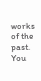works of the past. You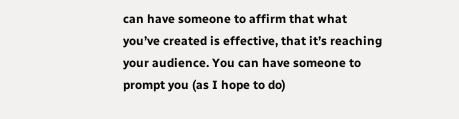can have someone to affirm that what you’ve created is effective, that it’s reaching your audience. You can have someone to prompt you (as I hope to do)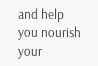and help you nourish your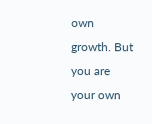own growth. But you are your own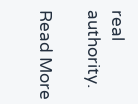real authority.

Read More